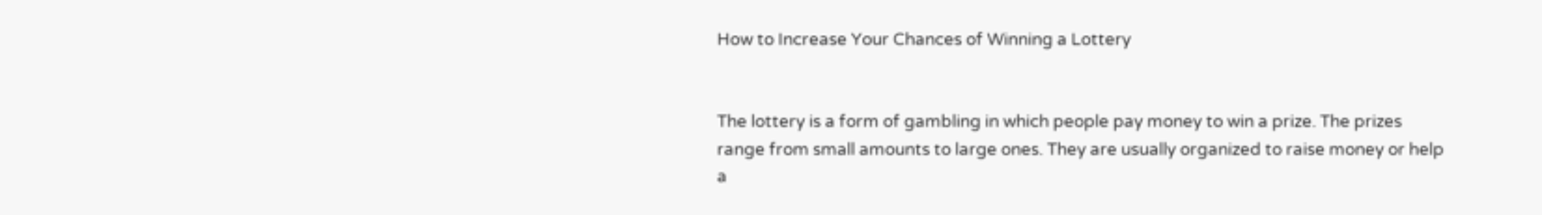How to Increase Your Chances of Winning a Lottery


The lottery is a form of gambling in which people pay money to win a prize. The prizes range from small amounts to large ones. They are usually organized to raise money or help a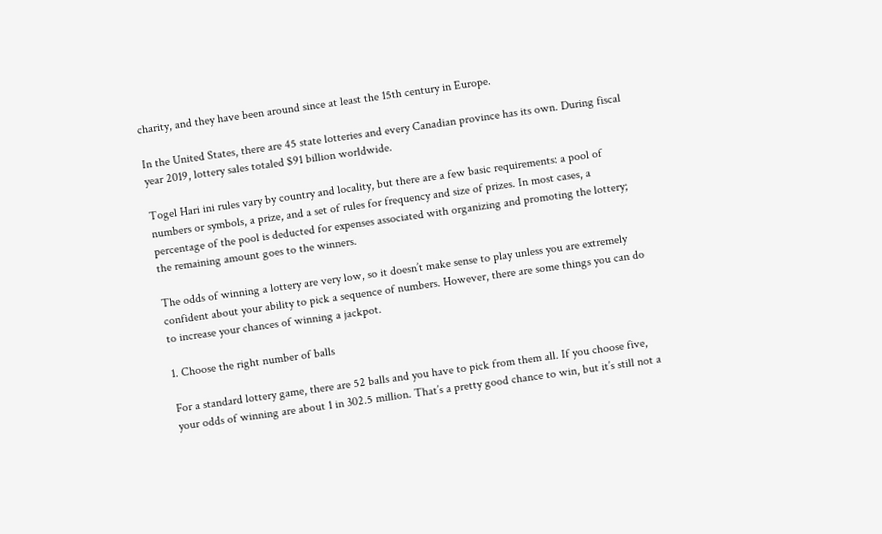charity, and they have been around since at least the 15th century in Europe.

In the United States, there are 45 state lotteries and every Canadian province has its own. During fiscal year 2019, lottery sales totaled $91 billion worldwide.

Togel Hari ini rules vary by country and locality, but there are a few basic requirements: a pool of numbers or symbols, a prize, and a set of rules for frequency and size of prizes. In most cases, a percentage of the pool is deducted for expenses associated with organizing and promoting the lottery; the remaining amount goes to the winners.

The odds of winning a lottery are very low, so it doesn’t make sense to play unless you are extremely confident about your ability to pick a sequence of numbers. However, there are some things you can do to increase your chances of winning a jackpot.

1. Choose the right number of balls

For a standard lottery game, there are 52 balls and you have to pick from them all. If you choose five, your odds of winning are about 1 in 302.5 million. That’s a pretty good chance to win, but it’s still not a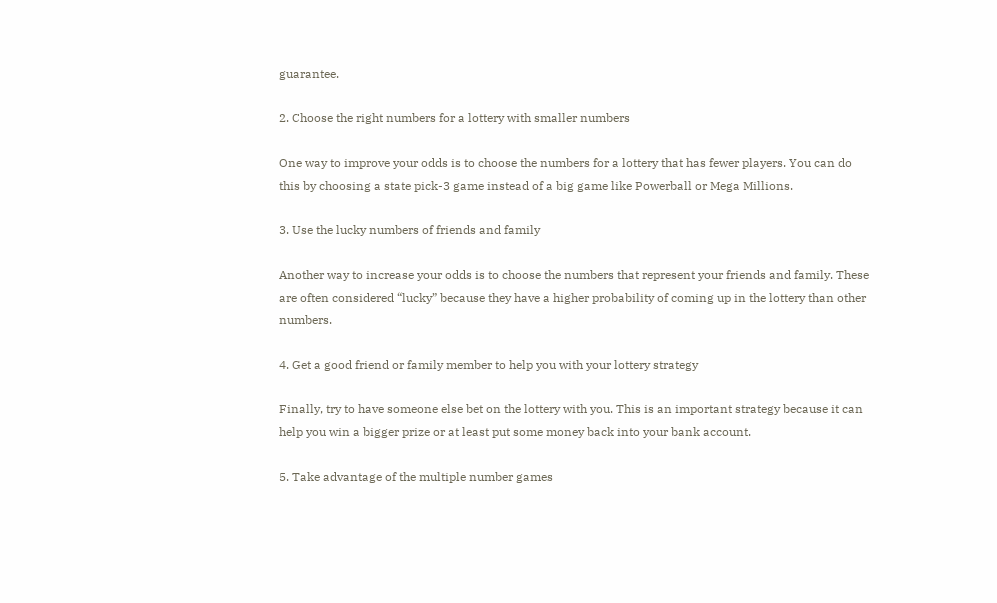guarantee.

2. Choose the right numbers for a lottery with smaller numbers

One way to improve your odds is to choose the numbers for a lottery that has fewer players. You can do this by choosing a state pick-3 game instead of a big game like Powerball or Mega Millions.

3. Use the lucky numbers of friends and family

Another way to increase your odds is to choose the numbers that represent your friends and family. These are often considered “lucky” because they have a higher probability of coming up in the lottery than other numbers.

4. Get a good friend or family member to help you with your lottery strategy

Finally, try to have someone else bet on the lottery with you. This is an important strategy because it can help you win a bigger prize or at least put some money back into your bank account.

5. Take advantage of the multiple number games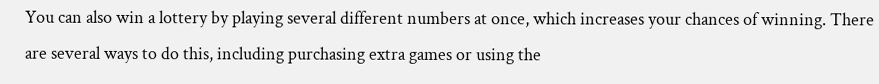You can also win a lottery by playing several different numbers at once, which increases your chances of winning. There are several ways to do this, including purchasing extra games or using the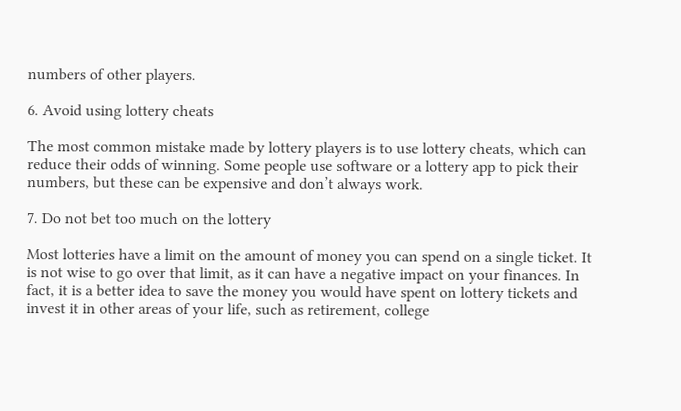numbers of other players.

6. Avoid using lottery cheats

The most common mistake made by lottery players is to use lottery cheats, which can reduce their odds of winning. Some people use software or a lottery app to pick their numbers, but these can be expensive and don’t always work.

7. Do not bet too much on the lottery

Most lotteries have a limit on the amount of money you can spend on a single ticket. It is not wise to go over that limit, as it can have a negative impact on your finances. In fact, it is a better idea to save the money you would have spent on lottery tickets and invest it in other areas of your life, such as retirement, college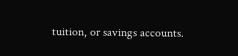tuition, or savings accounts.